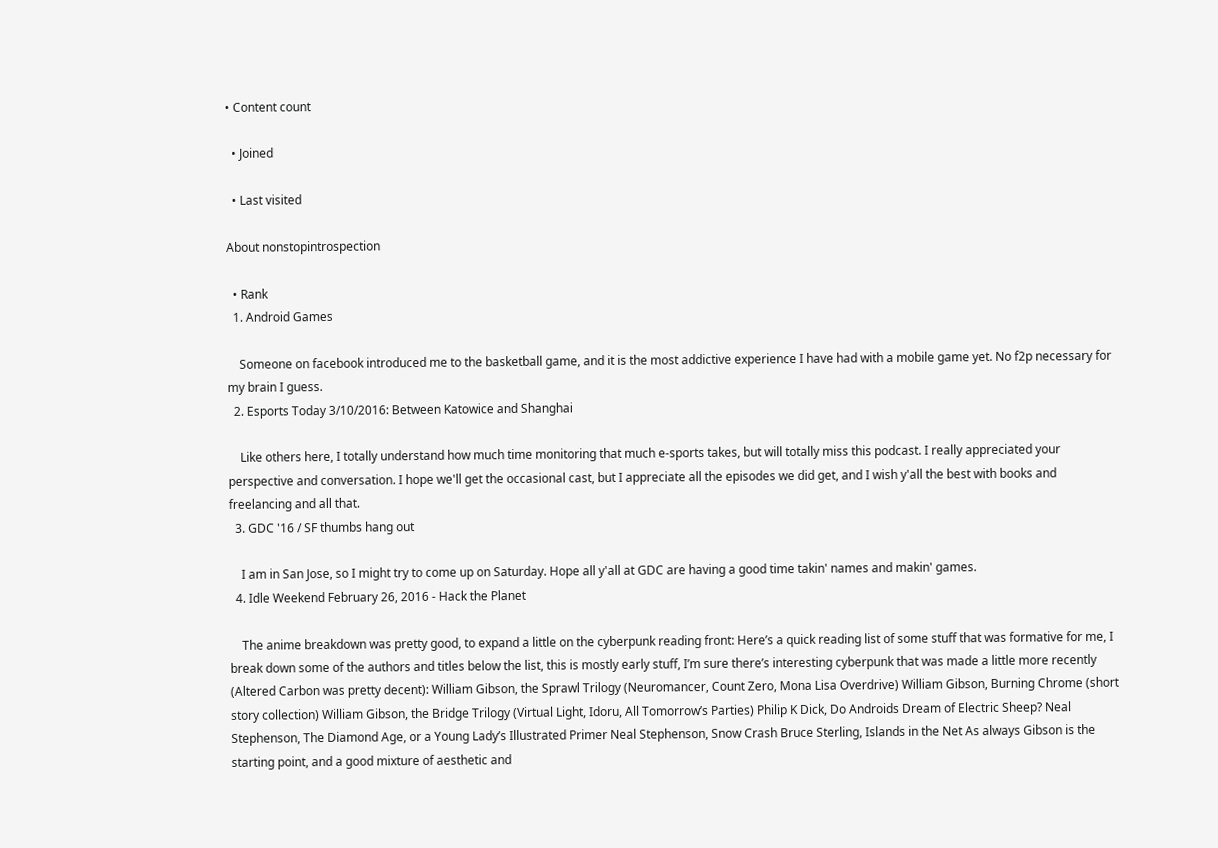• Content count

  • Joined

  • Last visited

About nonstopintrospection

  • Rank
  1. Android Games

    Someone on facebook introduced me to the basketball game, and it is the most addictive experience I have had with a mobile game yet. No f2p necessary for my brain I guess.
  2. Esports Today 3/10/2016: Between Katowice and Shanghai

    Like others here, I totally understand how much time monitoring that much e-sports takes, but will totally miss this podcast. I really appreciated your perspective and conversation. I hope we'll get the occasional cast, but I appreciate all the episodes we did get, and I wish y'all the best with books and freelancing and all that.
  3. GDC '16 / SF thumbs hang out

    I am in San Jose, so I might try to come up on Saturday. Hope all y'all at GDC are having a good time takin' names and makin' games.
  4. Idle Weekend February 26, 2016 - Hack the Planet

    The anime breakdown was pretty good, to expand a little on the cyberpunk reading front: Here’s a quick reading list of some stuff that was formative for me, I break down some of the authors and titles below the list, this is mostly early stuff, I’m sure there’s interesting cyberpunk that was made a little more recently (Altered Carbon was pretty decent): William Gibson, the Sprawl Trilogy (Neuromancer, Count Zero, Mona Lisa Overdrive) William Gibson, Burning Chrome (short story collection) William Gibson, the Bridge Trilogy (Virtual Light, Idoru, All Tomorrow’s Parties) Philip K Dick, Do Androids Dream of Electric Sheep? Neal Stephenson, The Diamond Age, or a Young Lady’s Illustrated Primer Neal Stephenson, Snow Crash Bruce Sterling, Islands in the Net As always Gibson is the starting point, and a good mixture of aesthetic and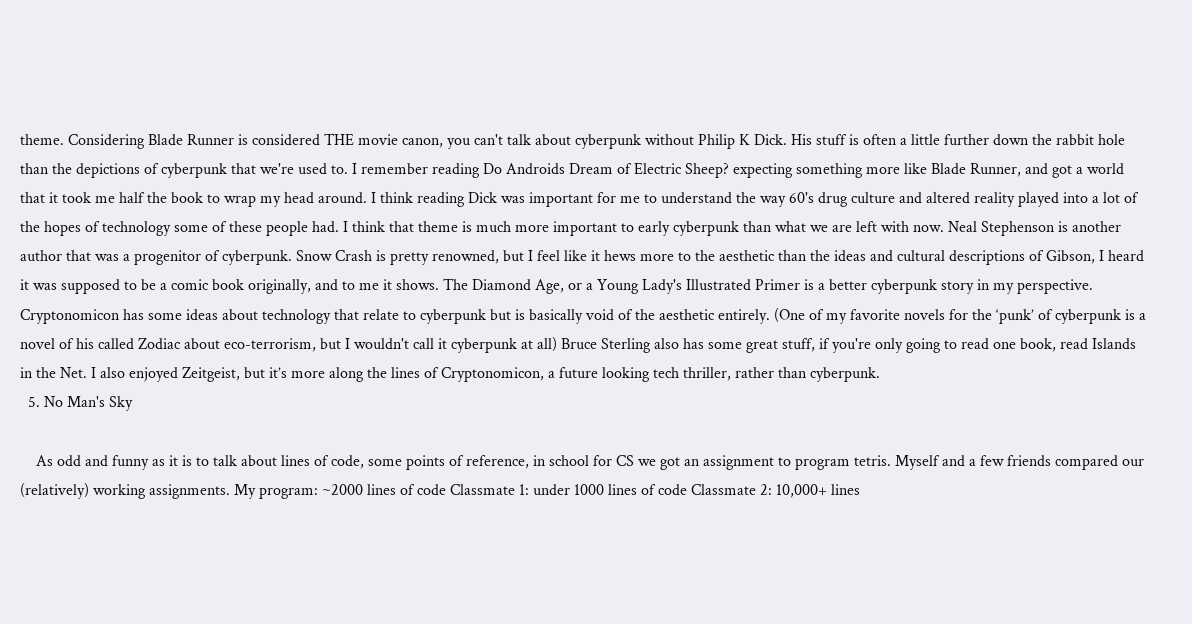theme. Considering Blade Runner is considered THE movie canon, you can't talk about cyberpunk without Philip K Dick. His stuff is often a little further down the rabbit hole than the depictions of cyberpunk that we're used to. I remember reading Do Androids Dream of Electric Sheep? expecting something more like Blade Runner, and got a world that it took me half the book to wrap my head around. I think reading Dick was important for me to understand the way 60's drug culture and altered reality played into a lot of the hopes of technology some of these people had. I think that theme is much more important to early cyberpunk than what we are left with now. Neal Stephenson is another author that was a progenitor of cyberpunk. Snow Crash is pretty renowned, but I feel like it hews more to the aesthetic than the ideas and cultural descriptions of Gibson, I heard it was supposed to be a comic book originally, and to me it shows. The Diamond Age, or a Young Lady's Illustrated Primer is a better cyberpunk story in my perspective. Cryptonomicon has some ideas about technology that relate to cyberpunk but is basically void of the aesthetic entirely. (One of my favorite novels for the ‘punk’ of cyberpunk is a novel of his called Zodiac about eco-terrorism, but I wouldn't call it cyberpunk at all) Bruce Sterling also has some great stuff, if you're only going to read one book, read Islands in the Net. I also enjoyed Zeitgeist, but it’s more along the lines of Cryptonomicon, a future looking tech thriller, rather than cyberpunk.
  5. No Man's Sky

    As odd and funny as it is to talk about lines of code, some points of reference, in school for CS we got an assignment to program tetris. Myself and a few friends compared our (relatively) working assignments. My program: ~2000 lines of code Classmate 1: under 1000 lines of code Classmate 2: 10,000+ lines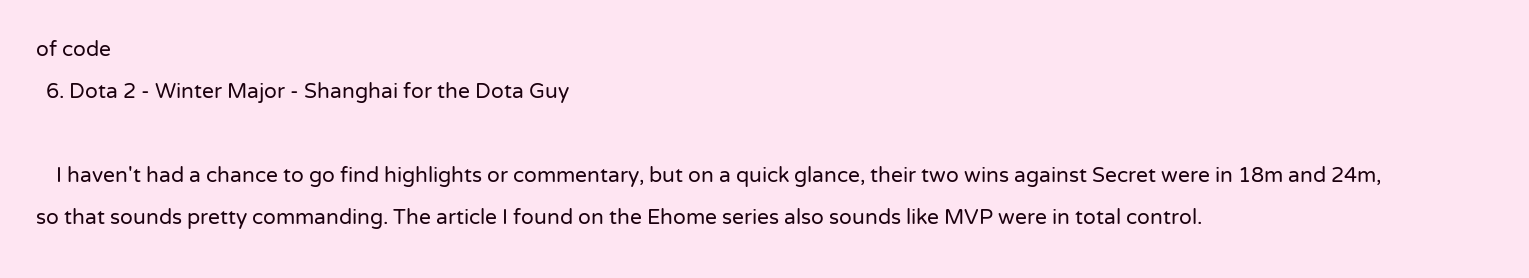of code
  6. Dota 2 - Winter Major - Shanghai for the Dota Guy

    I haven't had a chance to go find highlights or commentary, but on a quick glance, their two wins against Secret were in 18m and 24m, so that sounds pretty commanding. The article I found on the Ehome series also sounds like MVP were in total control.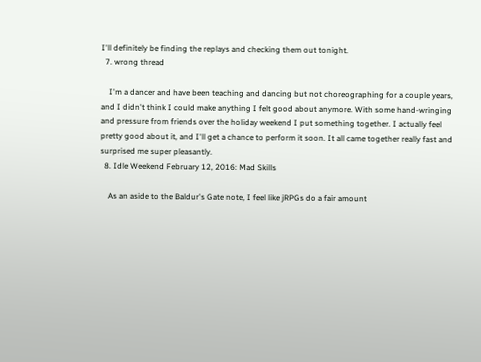I'll definitely be finding the replays and checking them out tonight.
  7. wrong thread

    I'm a dancer and have been teaching and dancing but not choreographing for a couple years, and I didn't think I could make anything I felt good about anymore. With some hand-wringing and pressure from friends over the holiday weekend I put something together. I actually feel pretty good about it, and I'll get a chance to perform it soon. It all came together really fast and surprised me super pleasantly.
  8. Idle Weekend February 12, 2016: Mad Skills

    As an aside to the Baldur's Gate note, I feel like jRPGs do a fair amount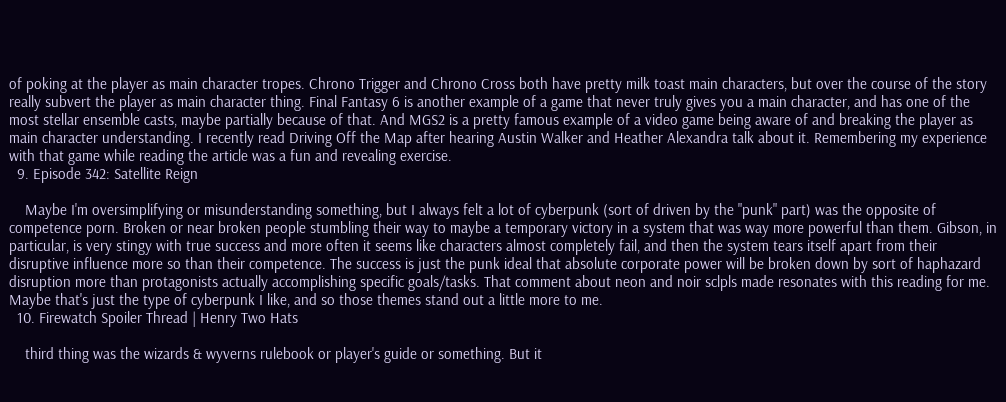of poking at the player as main character tropes. Chrono Trigger and Chrono Cross both have pretty milk toast main characters, but over the course of the story really subvert the player as main character thing. Final Fantasy 6 is another example of a game that never truly gives you a main character, and has one of the most stellar ensemble casts, maybe partially because of that. And MGS2 is a pretty famous example of a video game being aware of and breaking the player as main character understanding. I recently read Driving Off the Map after hearing Austin Walker and Heather Alexandra talk about it. Remembering my experience with that game while reading the article was a fun and revealing exercise.
  9. Episode 342: Satellite Reign

    Maybe I'm oversimplifying or misunderstanding something, but I always felt a lot of cyberpunk (sort of driven by the "punk" part) was the opposite of competence porn. Broken or near broken people stumbling their way to maybe a temporary victory in a system that was way more powerful than them. Gibson, in particular, is very stingy with true success and more often it seems like characters almost completely fail, and then the system tears itself apart from their disruptive influence more so than their competence. The success is just the punk ideal that absolute corporate power will be broken down by sort of haphazard disruption more than protagonists actually accomplishing specific goals/tasks. That comment about neon and noir sclpls made resonates with this reading for me. Maybe that's just the type of cyberpunk I like, and so those themes stand out a little more to me.
  10. Firewatch Spoiler Thread | Henry Two Hats

    third thing was the wizards & wyverns rulebook or player's guide or something. But it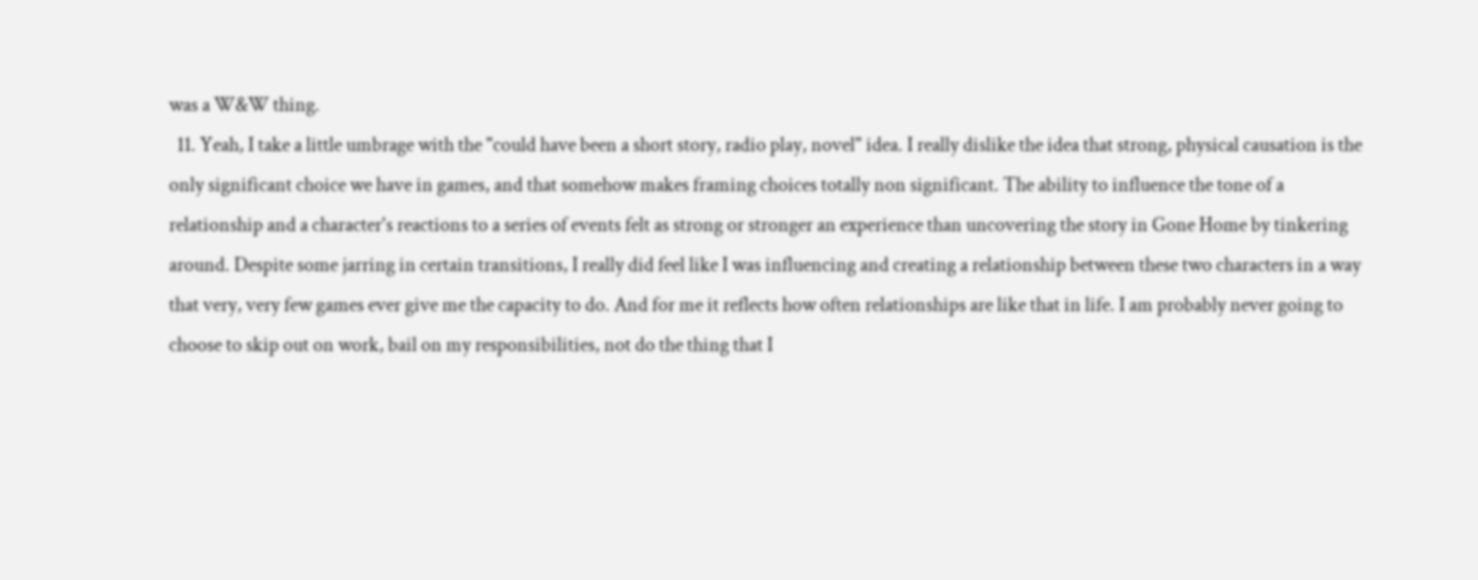was a W&W thing.
  11. Yeah, I take a little umbrage with the "could have been a short story, radio play, novel" idea. I really dislike the idea that strong, physical causation is the only significant choice we have in games, and that somehow makes framing choices totally non significant. The ability to influence the tone of a relationship and a character's reactions to a series of events felt as strong or stronger an experience than uncovering the story in Gone Home by tinkering around. Despite some jarring in certain transitions, I really did feel like I was influencing and creating a relationship between these two characters in a way that very, very few games ever give me the capacity to do. And for me it reflects how often relationships are like that in life. I am probably never going to choose to skip out on work, bail on my responsibilities, not do the thing that I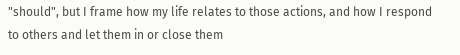"should", but I frame how my life relates to those actions, and how I respond to others and let them in or close them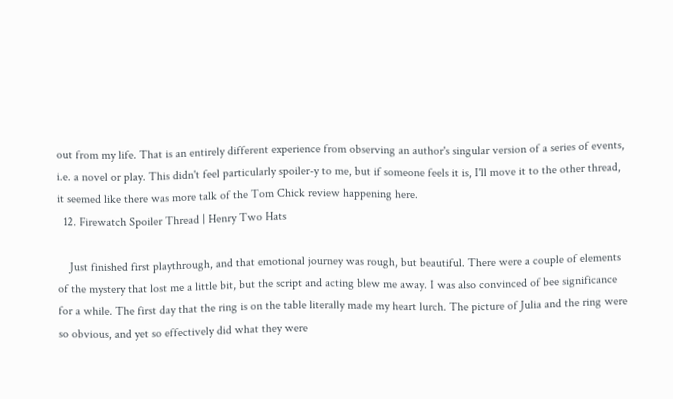out from my life. That is an entirely different experience from observing an author's singular version of a series of events, i.e. a novel or play. This didn't feel particularly spoiler-y to me, but if someone feels it is, I'll move it to the other thread, it seemed like there was more talk of the Tom Chick review happening here.
  12. Firewatch Spoiler Thread | Henry Two Hats

    Just finished first playthrough, and that emotional journey was rough, but beautiful. There were a couple of elements of the mystery that lost me a little bit, but the script and acting blew me away. I was also convinced of bee significance for a while. The first day that the ring is on the table literally made my heart lurch. The picture of Julia and the ring were so obvious, and yet so effectively did what they were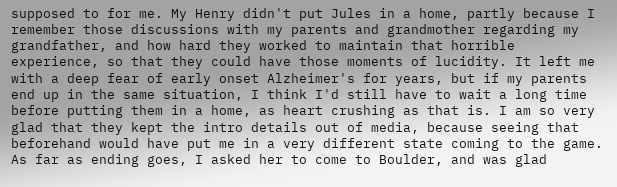supposed to for me. My Henry didn't put Jules in a home, partly because I remember those discussions with my parents and grandmother regarding my grandfather, and how hard they worked to maintain that horrible experience, so that they could have those moments of lucidity. It left me with a deep fear of early onset Alzheimer's for years, but if my parents end up in the same situation, I think I'd still have to wait a long time before putting them in a home, as heart crushing as that is. I am so very glad that they kept the intro details out of media, because seeing that beforehand would have put me in a very different state coming to the game. As far as ending goes, I asked her to come to Boulder, and was glad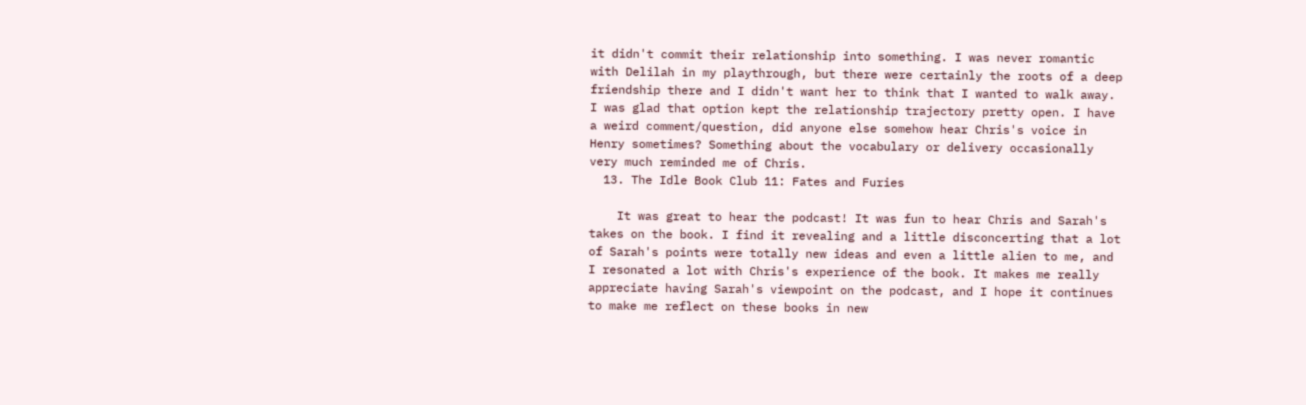it didn't commit their relationship into something. I was never romantic with Delilah in my playthrough, but there were certainly the roots of a deep friendship there and I didn't want her to think that I wanted to walk away. I was glad that option kept the relationship trajectory pretty open. I have a weird comment/question, did anyone else somehow hear Chris's voice in Henry sometimes? Something about the vocabulary or delivery occasionally very much reminded me of Chris.
  13. The Idle Book Club 11: Fates and Furies

    It was great to hear the podcast! It was fun to hear Chris and Sarah's takes on the book. I find it revealing and a little disconcerting that a lot of Sarah's points were totally new ideas and even a little alien to me, and I resonated a lot with Chris's experience of the book. It makes me really appreciate having Sarah's viewpoint on the podcast, and I hope it continues to make me reflect on these books in new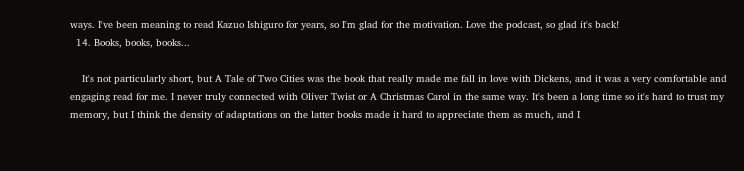ways. I've been meaning to read Kazuo Ishiguro for years, so I'm glad for the motivation. Love the podcast, so glad it's back!
  14. Books, books, books...

    It's not particularly short, but A Tale of Two Cities was the book that really made me fall in love with Dickens, and it was a very comfortable and engaging read for me. I never truly connected with Oliver Twist or A Christmas Carol in the same way. It's been a long time so it's hard to trust my memory, but I think the density of adaptations on the latter books made it hard to appreciate them as much, and I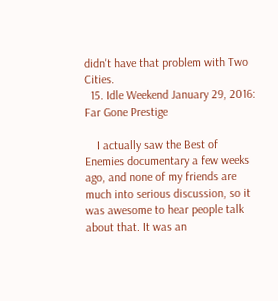didn't have that problem with Two Cities.
  15. Idle Weekend January 29, 2016: Far Gone Prestige

    I actually saw the Best of Enemies documentary a few weeks ago, and none of my friends are much into serious discussion, so it was awesome to hear people talk about that. It was an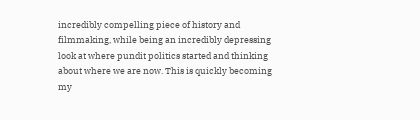incredibly compelling piece of history and filmmaking, while being an incredibly depressing look at where pundit politics started and thinking about where we are now. This is quickly becoming my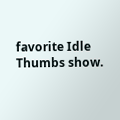favorite Idle Thumbs show.